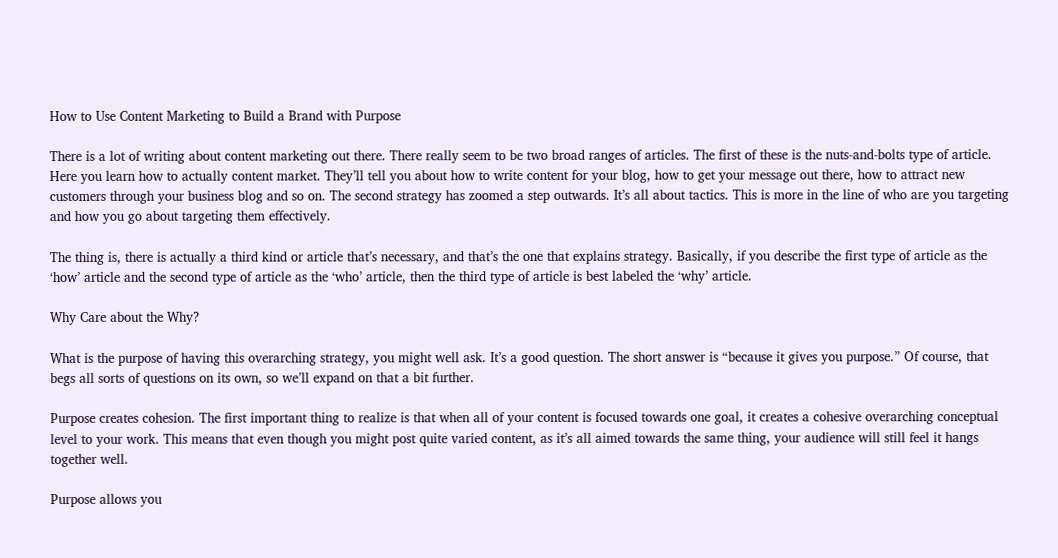How to Use Content Marketing to Build a Brand with Purpose

There is a lot of writing about content marketing out there. There really seem to be two broad ranges of articles. The first of these is the nuts-and-bolts type of article. Here you learn how to actually content market. They’ll tell you about how to write content for your blog, how to get your message out there, how to attract new customers through your business blog and so on. The second strategy has zoomed a step outwards. It’s all about tactics. This is more in the line of who are you targeting and how you go about targeting them effectively.

The thing is, there is actually a third kind or article that’s necessary, and that’s the one that explains strategy. Basically, if you describe the first type of article as the ‘how’ article and the second type of article as the ‘who’ article, then the third type of article is best labeled the ‘why’ article.

Why Care about the Why?

What is the purpose of having this overarching strategy, you might well ask. It’s a good question. The short answer is “because it gives you purpose.” Of course, that begs all sorts of questions on its own, so we’ll expand on that a bit further.

Purpose creates cohesion. The first important thing to realize is that when all of your content is focused towards one goal, it creates a cohesive overarching conceptual level to your work. This means that even though you might post quite varied content, as it’s all aimed towards the same thing, your audience will still feel it hangs together well.

Purpose allows you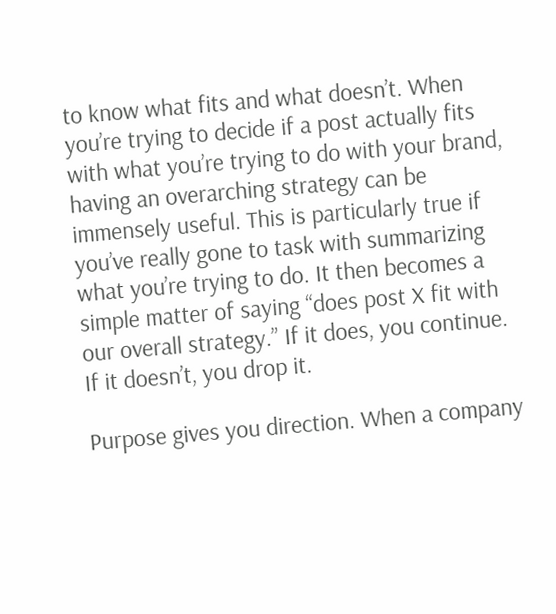to know what fits and what doesn’t. When you’re trying to decide if a post actually fits with what you’re trying to do with your brand, having an overarching strategy can be immensely useful. This is particularly true if you’ve really gone to task with summarizing what you’re trying to do. It then becomes a simple matter of saying “does post X fit with our overall strategy.” If it does, you continue. If it doesn’t, you drop it.

Purpose gives you direction. When a company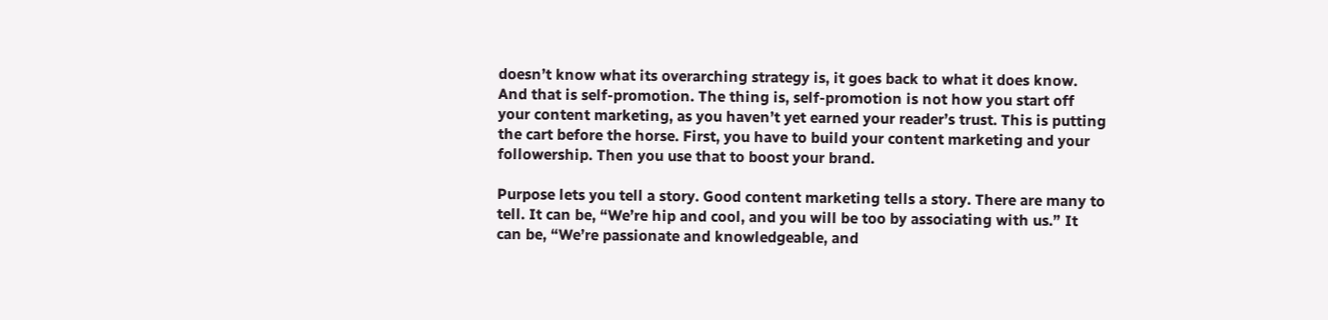doesn’t know what its overarching strategy is, it goes back to what it does know. And that is self-promotion. The thing is, self-promotion is not how you start off your content marketing, as you haven’t yet earned your reader’s trust. This is putting the cart before the horse. First, you have to build your content marketing and your followership. Then you use that to boost your brand.

Purpose lets you tell a story. Good content marketing tells a story. There are many to tell. It can be, “We’re hip and cool, and you will be too by associating with us.” It can be, “We’re passionate and knowledgeable, and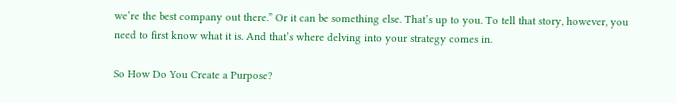we’re the best company out there.” Or it can be something else. That’s up to you. To tell that story, however, you need to first know what it is. And that’s where delving into your strategy comes in.

So How Do You Create a Purpose?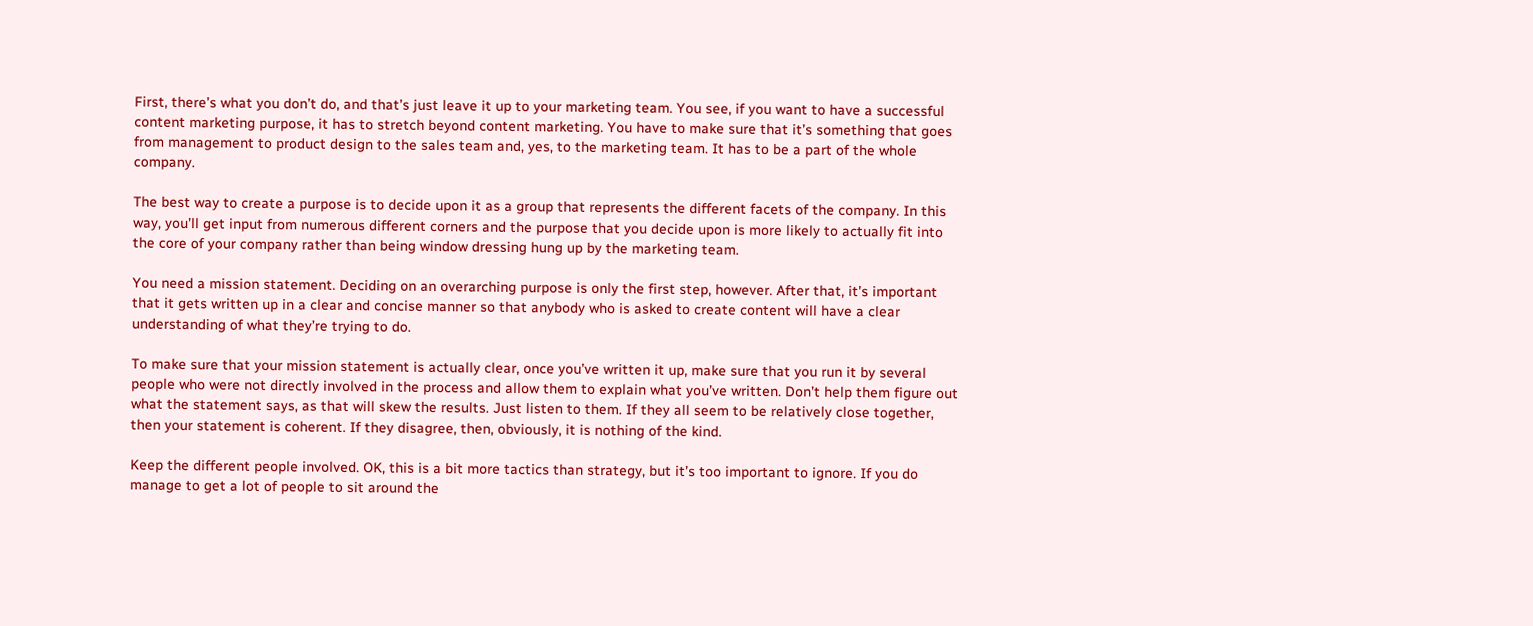First, there’s what you don’t do, and that’s just leave it up to your marketing team. You see, if you want to have a successful content marketing purpose, it has to stretch beyond content marketing. You have to make sure that it’s something that goes from management to product design to the sales team and, yes, to the marketing team. It has to be a part of the whole company.

The best way to create a purpose is to decide upon it as a group that represents the different facets of the company. In this way, you’ll get input from numerous different corners and the purpose that you decide upon is more likely to actually fit into the core of your company rather than being window dressing hung up by the marketing team.

You need a mission statement. Deciding on an overarching purpose is only the first step, however. After that, it’s important that it gets written up in a clear and concise manner so that anybody who is asked to create content will have a clear understanding of what they’re trying to do.

To make sure that your mission statement is actually clear, once you’ve written it up, make sure that you run it by several people who were not directly involved in the process and allow them to explain what you’ve written. Don’t help them figure out what the statement says, as that will skew the results. Just listen to them. If they all seem to be relatively close together, then your statement is coherent. If they disagree, then, obviously, it is nothing of the kind.

Keep the different people involved. OK, this is a bit more tactics than strategy, but it’s too important to ignore. If you do manage to get a lot of people to sit around the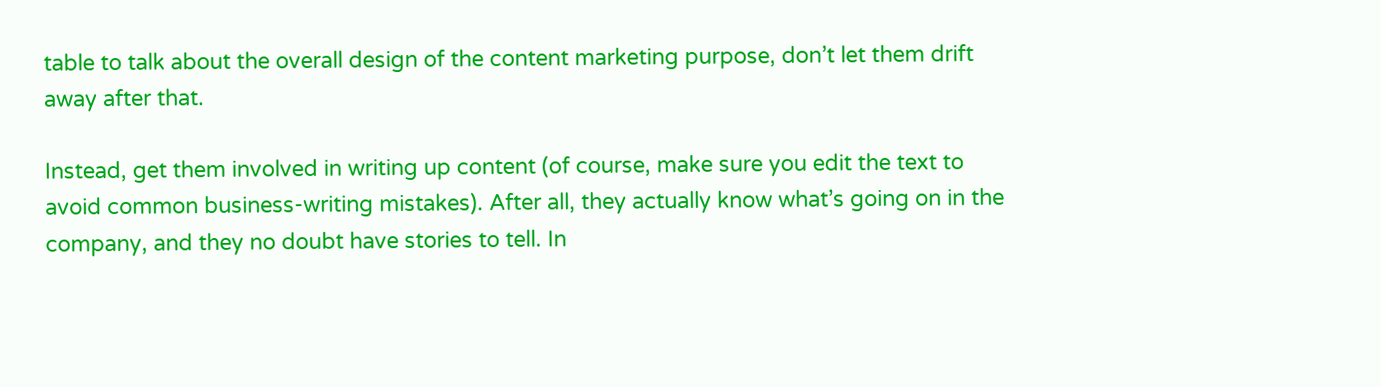table to talk about the overall design of the content marketing purpose, don’t let them drift away after that.

Instead, get them involved in writing up content (of course, make sure you edit the text to avoid common business-writing mistakes). After all, they actually know what’s going on in the company, and they no doubt have stories to tell. In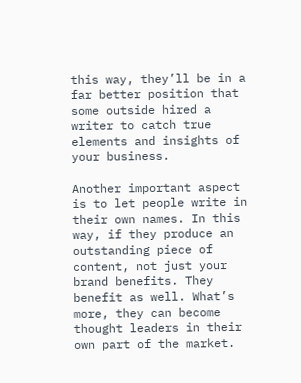this way, they’ll be in a far better position that some outside hired a writer to catch true elements and insights of your business.

Another important aspect is to let people write in their own names. In this way, if they produce an outstanding piece of content, not just your brand benefits. They benefit as well. What’s more, they can become thought leaders in their own part of the market.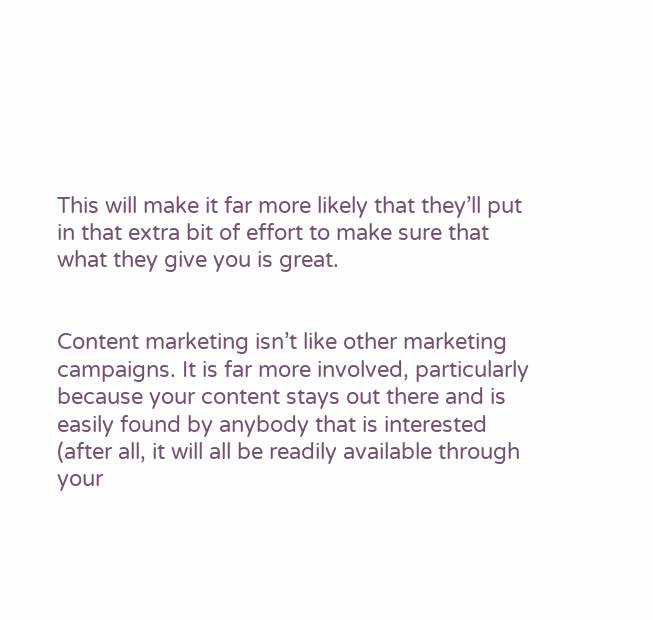This will make it far more likely that they’ll put in that extra bit of effort to make sure that what they give you is great.


Content marketing isn’t like other marketing campaigns. It is far more involved, particularly because your content stays out there and is easily found by anybody that is interested (after all, it will all be readily available through your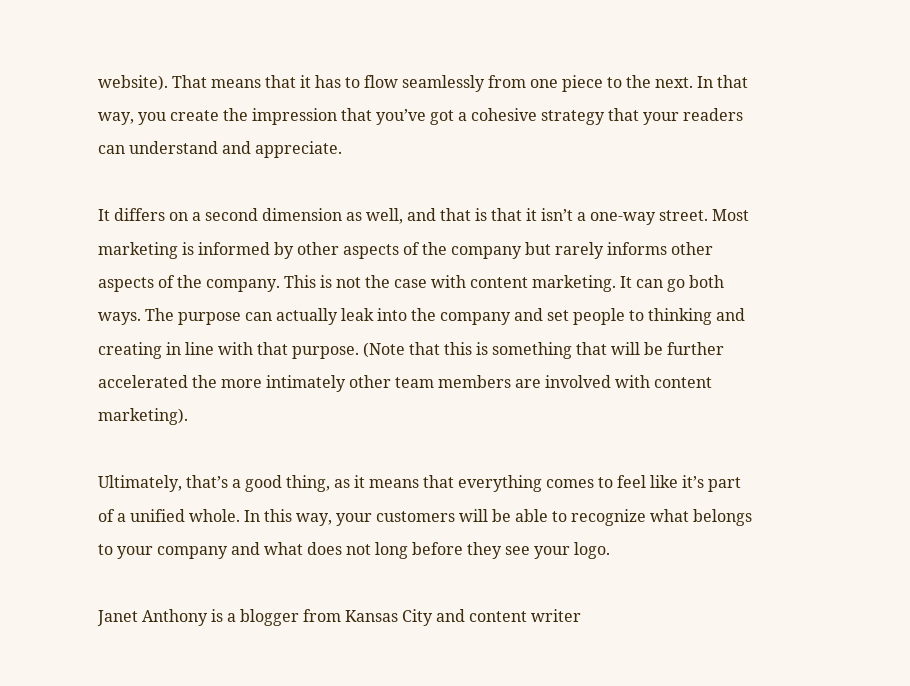website). That means that it has to flow seamlessly from one piece to the next. In that way, you create the impression that you’ve got a cohesive strategy that your readers can understand and appreciate.

It differs on a second dimension as well, and that is that it isn’t a one-way street. Most marketing is informed by other aspects of the company but rarely informs other aspects of the company. This is not the case with content marketing. It can go both ways. The purpose can actually leak into the company and set people to thinking and creating in line with that purpose. (Note that this is something that will be further accelerated the more intimately other team members are involved with content marketing).

Ultimately, that’s a good thing, as it means that everything comes to feel like it’s part of a unified whole. In this way, your customers will be able to recognize what belongs to your company and what does not long before they see your logo.

Janet Anthony is a blogger from Kansas City and content writer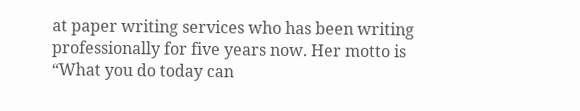at paper writing services who has been writing professionally for five years now. Her motto is “What you do today can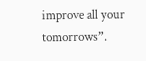improve all your tomorrows”.